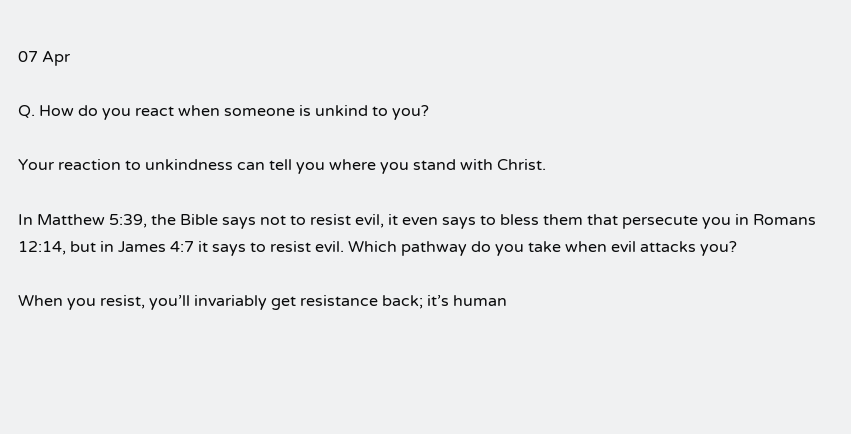07 Apr

Q. How do you react when someone is unkind to you?

Your reaction to unkindness can tell you where you stand with Christ.

In Matthew 5:39, the Bible says not to resist evil, it even says to bless them that persecute you in Romans 12:14, but in James 4:7 it says to resist evil. Which pathway do you take when evil attacks you?

When you resist, you’ll invariably get resistance back; it’s human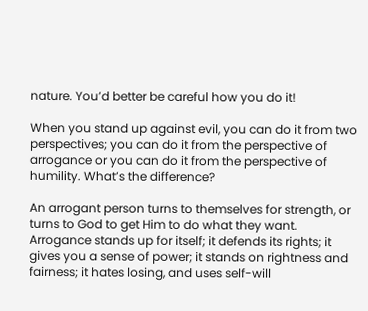nature. You’d better be careful how you do it!

When you stand up against evil, you can do it from two perspectives; you can do it from the perspective of arrogance or you can do it from the perspective of humility. What’s the difference?

An arrogant person turns to themselves for strength, or turns to God to get Him to do what they want. Arrogance stands up for itself; it defends its rights; it gives you a sense of power; it stands on rightness and fairness; it hates losing, and uses self-will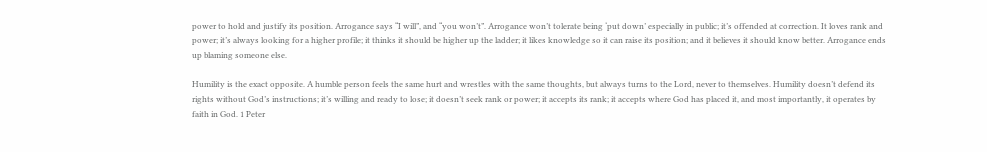power to hold and justify its position. Arrogance says “I will”, and “you won’t”. Arrogance won’t tolerate being ‘put down’ especially in public; it’s offended at correction. It loves rank and power; it’s always looking for a higher profile; it thinks it should be higher up the ladder; it likes knowledge so it can raise its position; and it believes it should know better. Arrogance ends up blaming someone else.

Humility is the exact opposite. A humble person feels the same hurt and wrestles with the same thoughts, but always turns to the Lord, never to themselves. Humility doesn’t defend its rights without God’s instructions; it’s willing and ready to lose; it doesn’t seek rank or power; it accepts its rank; it accepts where God has placed it, and most importantly, it operates by faith in God. 1 Peter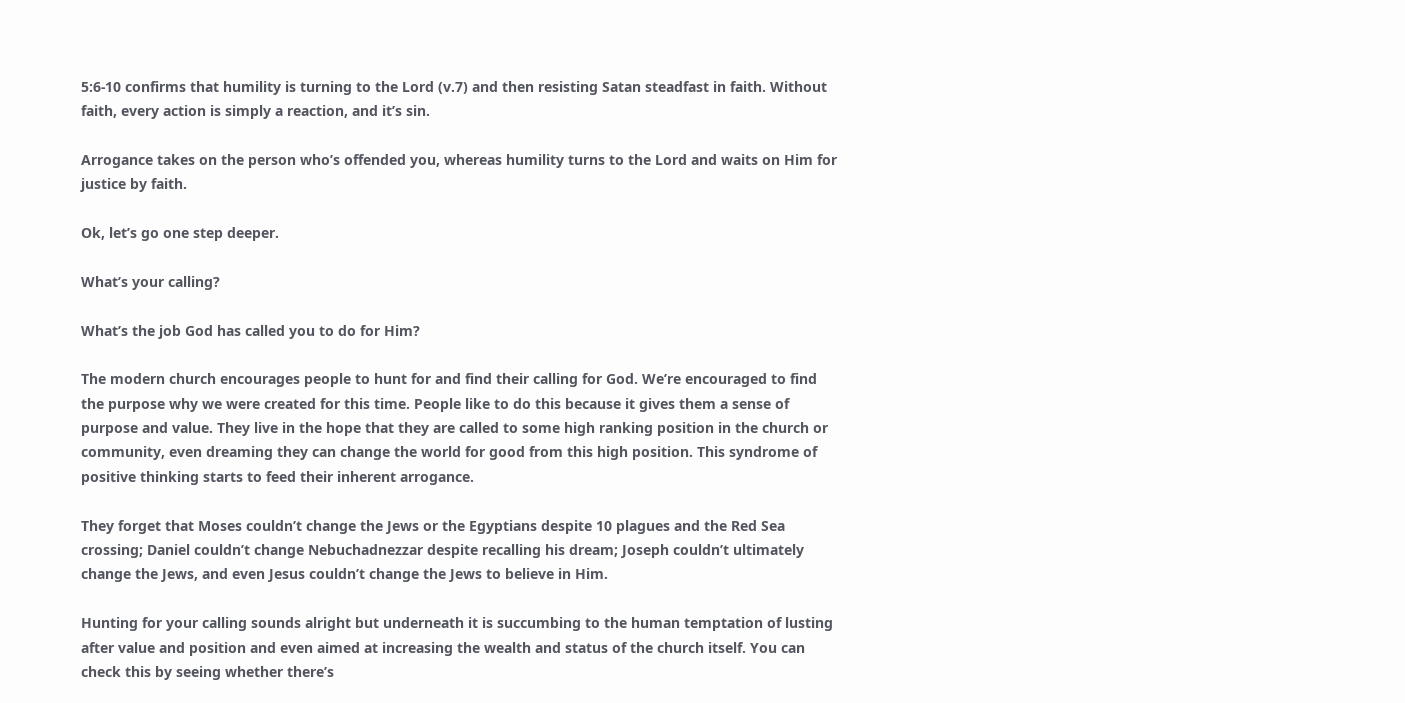5:6-10 confirms that humility is turning to the Lord (v.7) and then resisting Satan steadfast in faith. Without faith, every action is simply a reaction, and it’s sin.

Arrogance takes on the person who’s offended you, whereas humility turns to the Lord and waits on Him for justice by faith.

Ok, let’s go one step deeper.

What’s your calling?

What’s the job God has called you to do for Him?

The modern church encourages people to hunt for and find their calling for God. We’re encouraged to find the purpose why we were created for this time. People like to do this because it gives them a sense of purpose and value. They live in the hope that they are called to some high ranking position in the church or community, even dreaming they can change the world for good from this high position. This syndrome of positive thinking starts to feed their inherent arrogance.

They forget that Moses couldn’t change the Jews or the Egyptians despite 10 plagues and the Red Sea crossing; Daniel couldn’t change Nebuchadnezzar despite recalling his dream; Joseph couldn’t ultimately change the Jews, and even Jesus couldn’t change the Jews to believe in Him.

Hunting for your calling sounds alright but underneath it is succumbing to the human temptation of lusting after value and position and even aimed at increasing the wealth and status of the church itself. You can check this by seeing whether there’s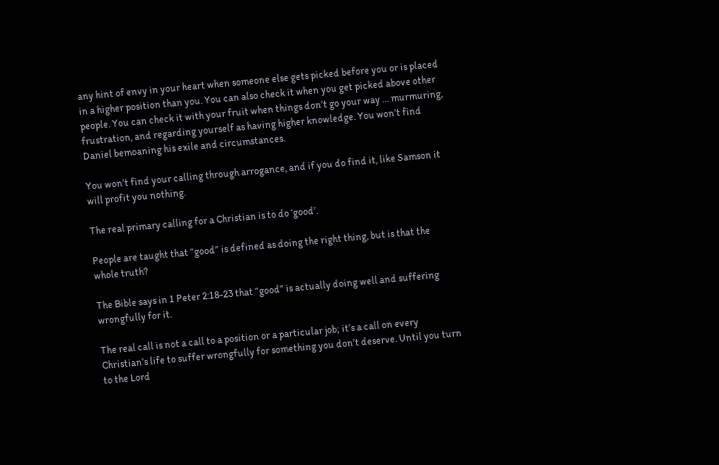any hint of envy in your heart when someone else gets picked before you or is placed in a higher position than you. You can also check it when you get picked above other people. You can check it with your fruit when things don’t go your way … murmuring, frustration, and regarding yourself as having higher knowledge. You won’t find Daniel bemoaning his exile and circumstances.

You won’t find your calling through arrogance, and if you do find it, like Samson it will profit you nothing.

The real primary calling for a Christian is to do ‘good’.

People are taught that “good” is defined as doing the right thing, but is that the whole truth?

The Bible says in 1 Peter 2:18-23 that “good” is actually doing well and suffering wrongfully for it.

The real call is not a call to a position or a particular job; it’s a call on every Christian’s life to suffer wrongfully for something you don’t deserve. Until you turn to the Lord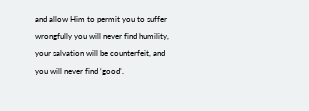and allow Him to permit you to suffer wrongfully you will never find humility, your salvation will be counterfeit, and you will never find ‘good’.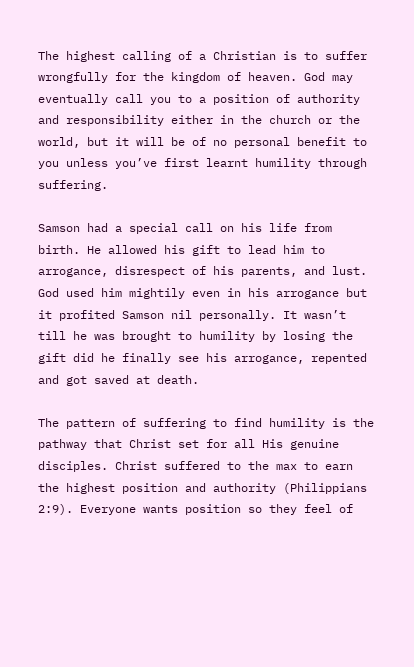The highest calling of a Christian is to suffer wrongfully for the kingdom of heaven. God may eventually call you to a position of authority and responsibility either in the church or the world, but it will be of no personal benefit to you unless you’ve first learnt humility through suffering.

Samson had a special call on his life from birth. He allowed his gift to lead him to arrogance, disrespect of his parents, and lust. God used him mightily even in his arrogance but it profited Samson nil personally. It wasn’t till he was brought to humility by losing the gift did he finally see his arrogance, repented and got saved at death.

The pattern of suffering to find humility is the pathway that Christ set for all His genuine disciples. Christ suffered to the max to earn the highest position and authority (Philippians 2:9). Everyone wants position so they feel of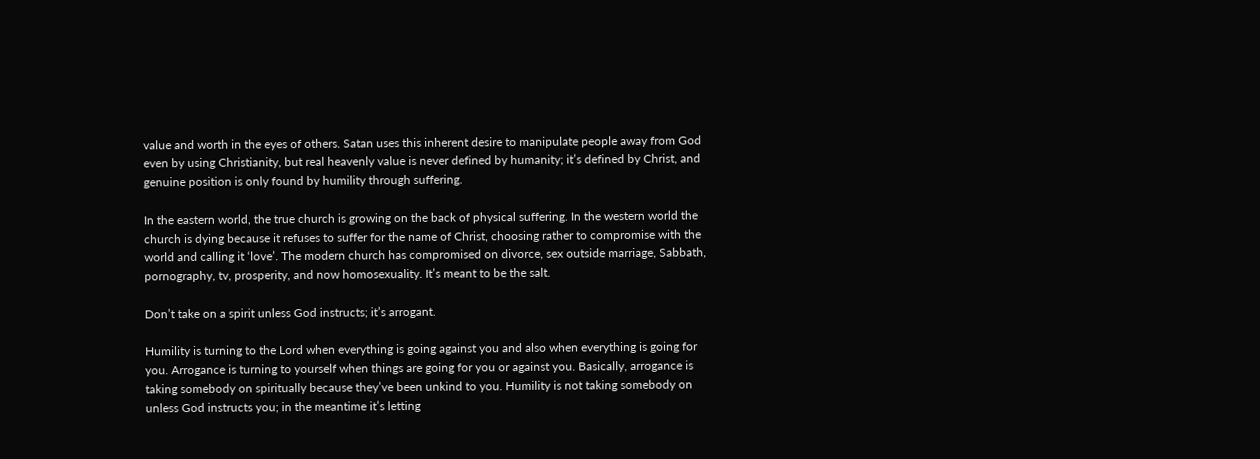value and worth in the eyes of others. Satan uses this inherent desire to manipulate people away from God even by using Christianity, but real heavenly value is never defined by humanity; it’s defined by Christ, and genuine position is only found by humility through suffering.

In the eastern world, the true church is growing on the back of physical suffering. In the western world the church is dying because it refuses to suffer for the name of Christ, choosing rather to compromise with the world and calling it ‘love’. The modern church has compromised on divorce, sex outside marriage, Sabbath, pornography, tv, prosperity, and now homosexuality. It’s meant to be the salt.

Don’t take on a spirit unless God instructs; it’s arrogant.

Humility is turning to the Lord when everything is going against you and also when everything is going for you. Arrogance is turning to yourself when things are going for you or against you. Basically, arrogance is taking somebody on spiritually because they’ve been unkind to you. Humility is not taking somebody on unless God instructs you; in the meantime it’s letting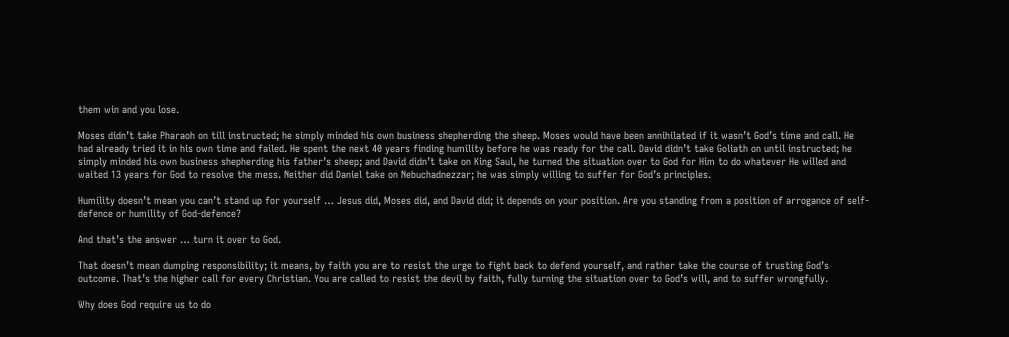them win and you lose.

Moses didn’t take Pharaoh on till instructed; he simply minded his own business shepherding the sheep. Moses would have been annihilated if it wasn’t God’s time and call. He had already tried it in his own time and failed. He spent the next 40 years finding humility before he was ready for the call. David didn’t take Goliath on until instructed; he simply minded his own business shepherding his father’s sheep; and David didn’t take on King Saul, he turned the situation over to God for Him to do whatever He willed and waited 13 years for God to resolve the mess. Neither did Daniel take on Nebuchadnezzar; he was simply willing to suffer for God’s principles.

Humility doesn’t mean you can’t stand up for yourself … Jesus did, Moses did, and David did; it depends on your position. Are you standing from a position of arrogance of self-defence or humility of God-defence?

And that’s the answer … turn it over to God.

That doesn’t mean dumping responsibility; it means, by faith you are to resist the urge to fight back to defend yourself, and rather take the course of trusting God’s outcome. That’s the higher call for every Christian. You are called to resist the devil by faith, fully turning the situation over to God’s will, and to suffer wrongfully.

Why does God require us to do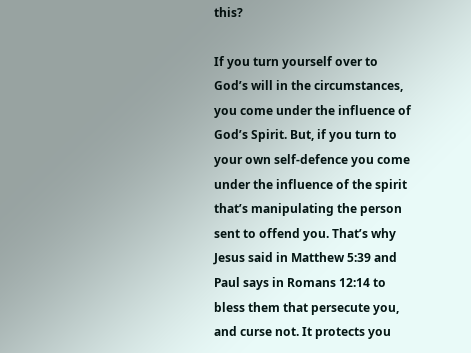this?

If you turn yourself over to God’s will in the circumstances, you come under the influence of God’s Spirit. But, if you turn to your own self-defence you come under the influence of the spirit that’s manipulating the person sent to offend you. That’s why Jesus said in Matthew 5:39 and Paul says in Romans 12:14 to bless them that persecute you, and curse not. It protects you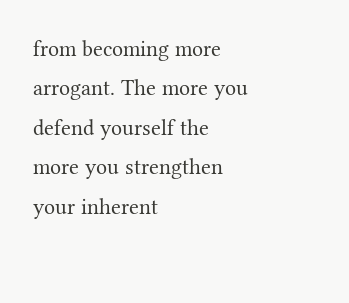from becoming more arrogant. The more you defend yourself the more you strengthen your inherent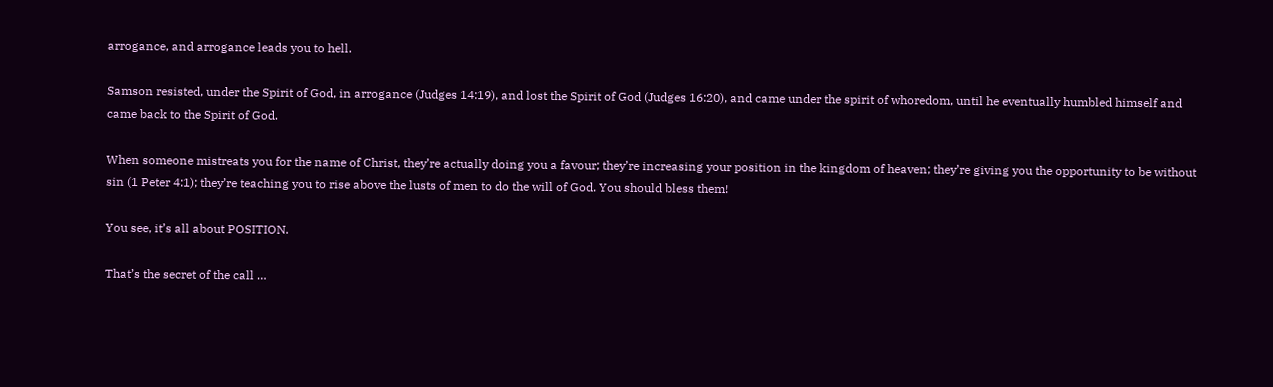arrogance, and arrogance leads you to hell.

Samson resisted, under the Spirit of God, in arrogance (Judges 14:19), and lost the Spirit of God (Judges 16:20), and came under the spirit of whoredom, until he eventually humbled himself and came back to the Spirit of God.

When someone mistreats you for the name of Christ, they’re actually doing you a favour; they’re increasing your position in the kingdom of heaven; they’re giving you the opportunity to be without sin (1 Peter 4:1); they’re teaching you to rise above the lusts of men to do the will of God. You should bless them!

You see, it’s all about POSITION.

That’s the secret of the call …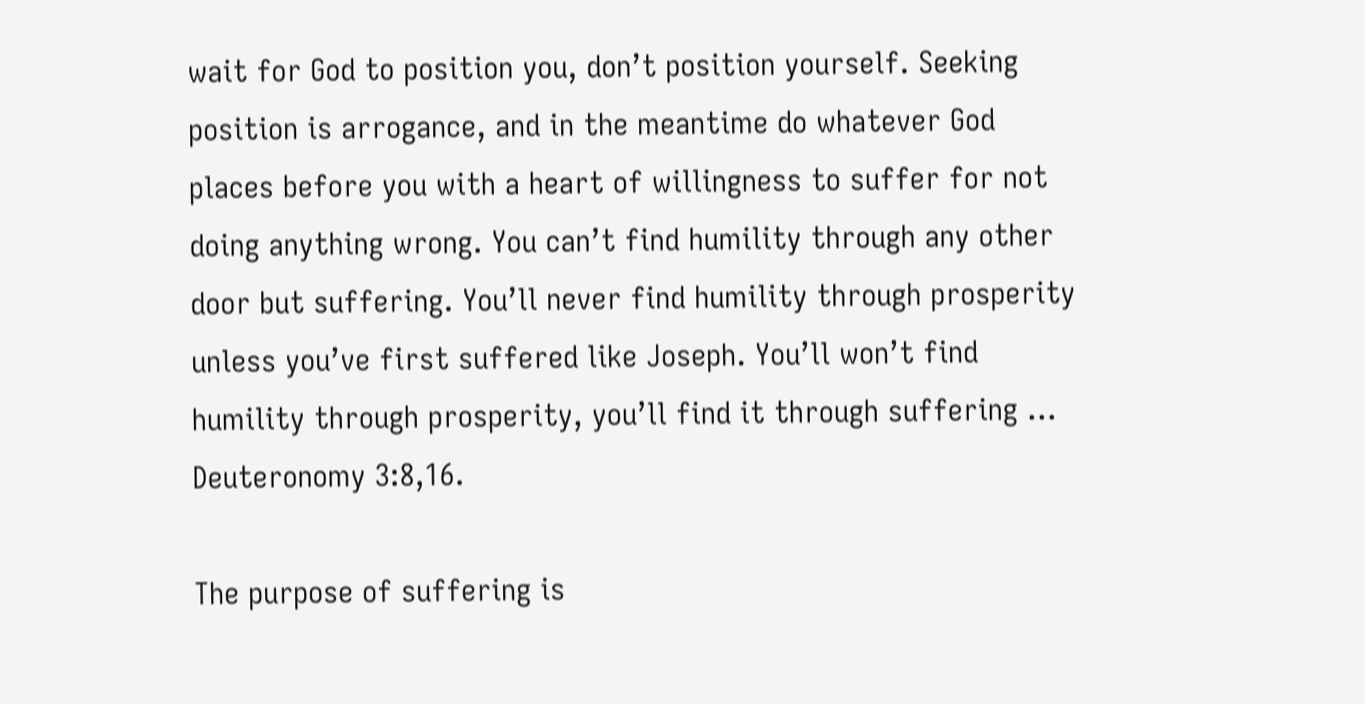wait for God to position you, don’t position yourself. Seeking position is arrogance, and in the meantime do whatever God places before you with a heart of willingness to suffer for not doing anything wrong. You can’t find humility through any other door but suffering. You’ll never find humility through prosperity unless you’ve first suffered like Joseph. You’ll won’t find humility through prosperity, you’ll find it through suffering … Deuteronomy 3:8,16.

The purpose of suffering is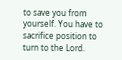to save you from yourself. You have to sacrifice position to turn to the Lord.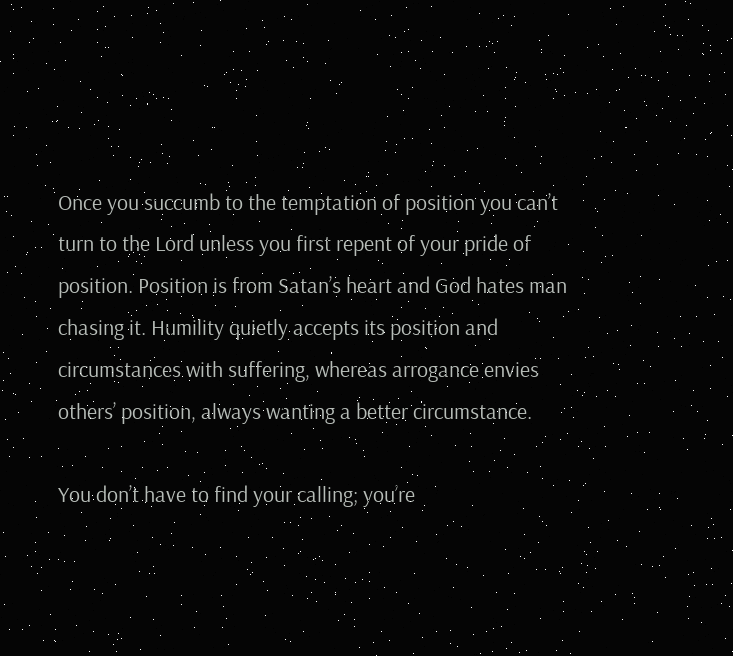Once you succumb to the temptation of position you can’t turn to the Lord unless you first repent of your pride of position. Position is from Satan’s heart and God hates man chasing it. Humility quietly accepts its position and circumstances with suffering, whereas arrogance envies others’ position, always wanting a better circumstance.

You don’t have to find your calling; you’re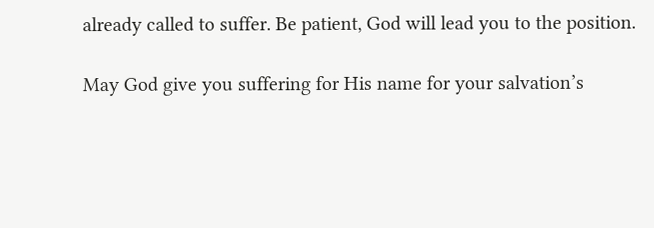already called to suffer. Be patient, God will lead you to the position.

May God give you suffering for His name for your salvation’s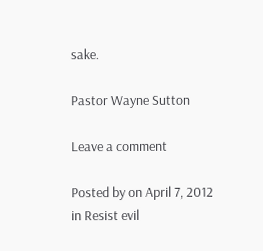sake.

Pastor Wayne Sutton

Leave a comment

Posted by on April 7, 2012 in Resist evil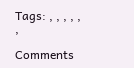Tags: , , , , , ,

Comments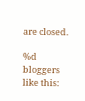are closed.

%d bloggers like this: